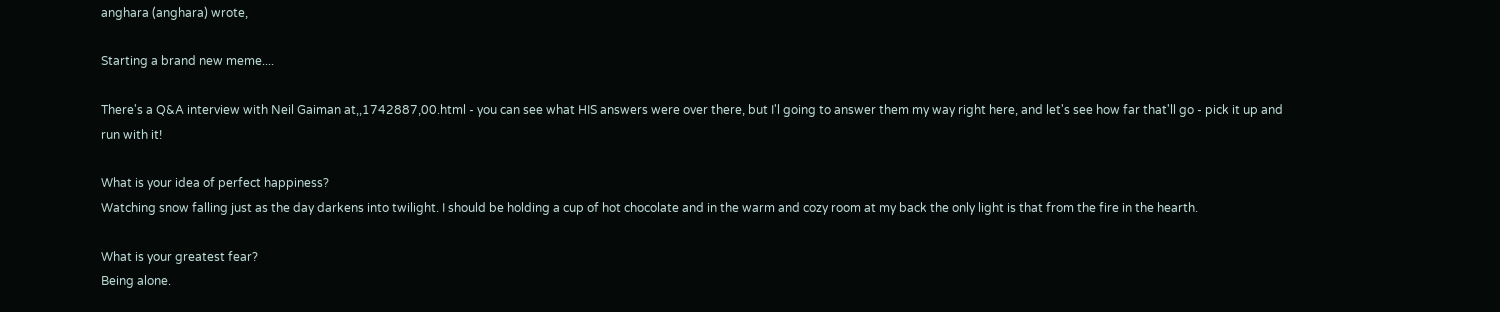anghara (anghara) wrote,

Starting a brand new meme....

There's a Q&A interview with Neil Gaiman at,,1742887,00.html - you can see what HIS answers were over there, but I'l going to answer them my way right here, and let's see how far that'll go - pick it up and run with it!

What is your idea of perfect happiness?
Watching snow falling just as the day darkens into twilight. I should be holding a cup of hot chocolate and in the warm and cozy room at my back the only light is that from the fire in the hearth.

What is your greatest fear?
Being alone.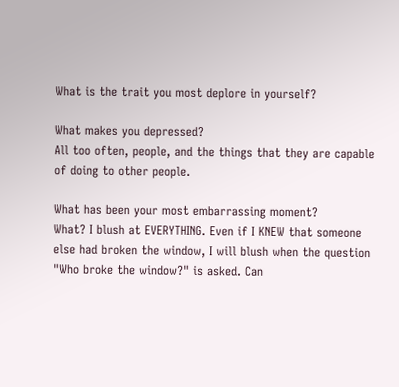What is the trait you most deplore in yourself?

What makes you depressed?
All too often, people, and the things that they are capable of doing to other people.

What has been your most embarrassing moment?
What? I blush at EVERYTHING. Even if I KNEW that someone else had broken the window, I will blush when the question "Who broke the window?" is asked. Can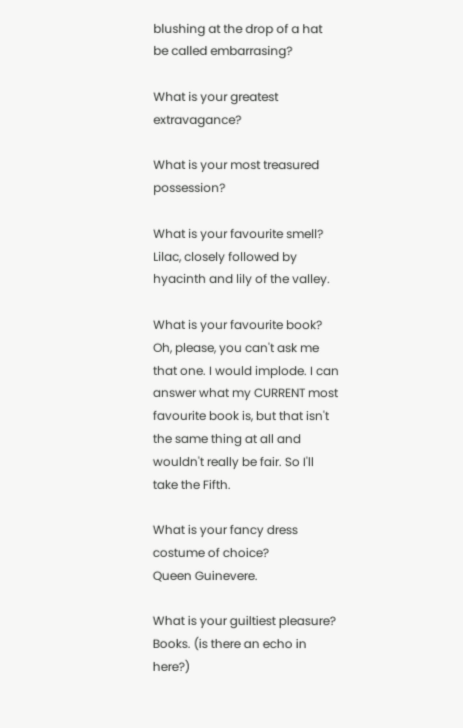blushing at the drop of a hat be called embarrasing?

What is your greatest extravagance?

What is your most treasured possession?

What is your favourite smell?
Lilac, closely followed by hyacinth and lily of the valley.

What is your favourite book?
Oh, please, you can't ask me that one. I would implode. I can answer what my CURRENT most favourite book is, but that isn't the same thing at all and wouldn't really be fair. So I'll take the Fifth.

What is your fancy dress costume of choice?
Queen Guinevere.

What is your guiltiest pleasure?
Books. (is there an echo in here?)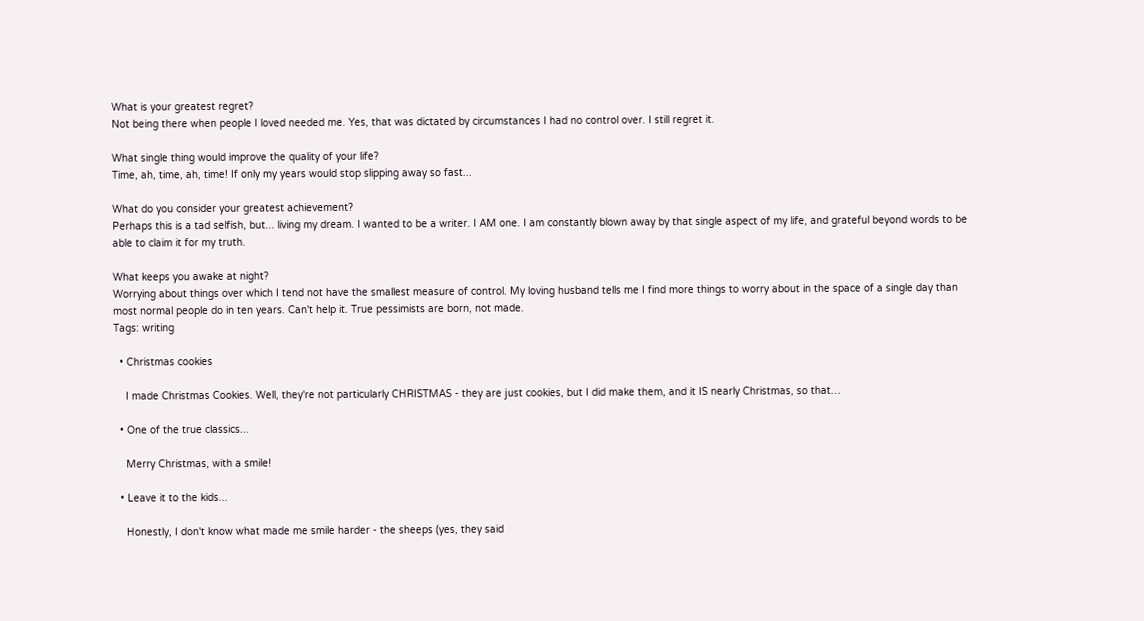What is your greatest regret?
Not being there when people I loved needed me. Yes, that was dictated by circumstances I had no control over. I still regret it.

What single thing would improve the quality of your life?
Time, ah, time, ah, time! If only my years would stop slipping away so fast...

What do you consider your greatest achievement?
Perhaps this is a tad selfish, but... living my dream. I wanted to be a writer. I AM one. I am constantly blown away by that single aspect of my life, and grateful beyond words to be able to claim it for my truth.

What keeps you awake at night?
Worrying about things over which I tend not have the smallest measure of control. My loving husband tells me I find more things to worry about in the space of a single day than most normal people do in ten years. Can't help it. True pessimists are born, not made.
Tags: writing

  • Christmas cookies

    I made Christmas Cookies. Well, they're not particularly CHRISTMAS - they are just cookies, but I did make them, and it IS nearly Christmas, so that…

  • One of the true classics...

    Merry Christmas, with a smile!

  • Leave it to the kids...

    Honestly, I don't know what made me smile harder - the sheeps (yes, they said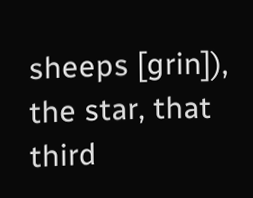sheeps [grin]), the star, that third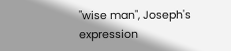"wise man", Joseph's expression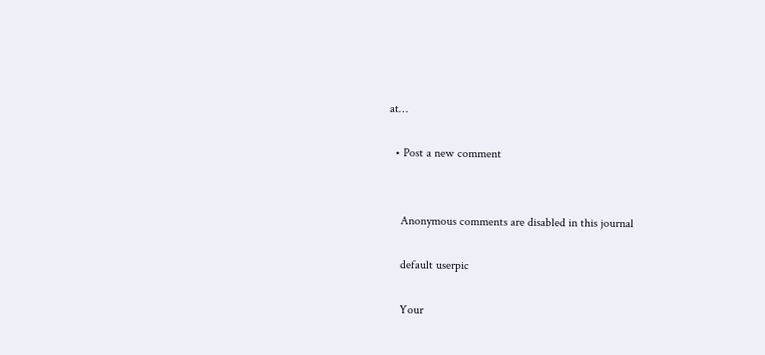at…

  • Post a new comment


    Anonymous comments are disabled in this journal

    default userpic

    Your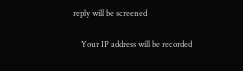reply will be screened

    Your IP address will be recorded